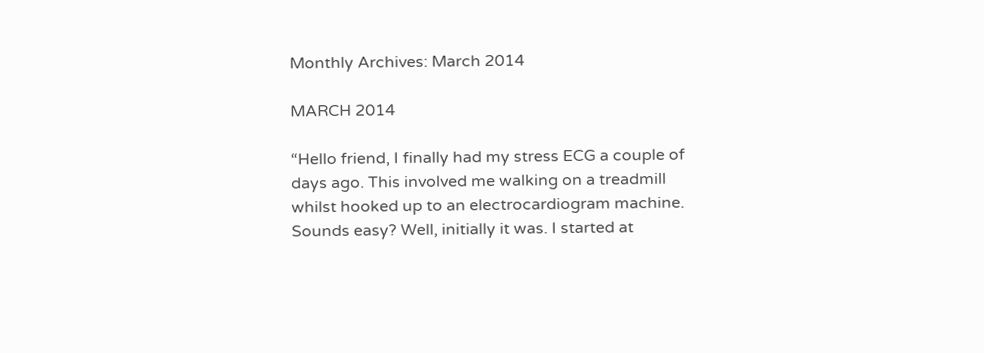Monthly Archives: March 2014

MARCH 2014

“Hello friend, I finally had my stress ECG a couple of days ago. This involved me walking on a treadmill whilst hooked up to an electrocardiogram machine. Sounds easy? Well, initially it was. I started at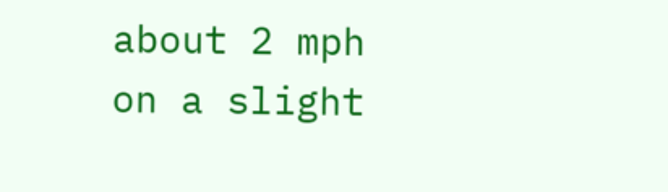about 2 mph on a slight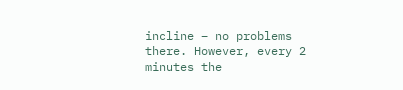incline – no problems there. However, every 2 minutes the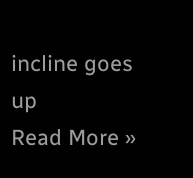incline goes up
Read More »